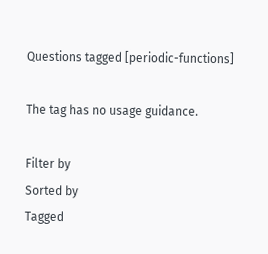Questions tagged [periodic-functions]

The tag has no usage guidance.

Filter by
Sorted by
Tagged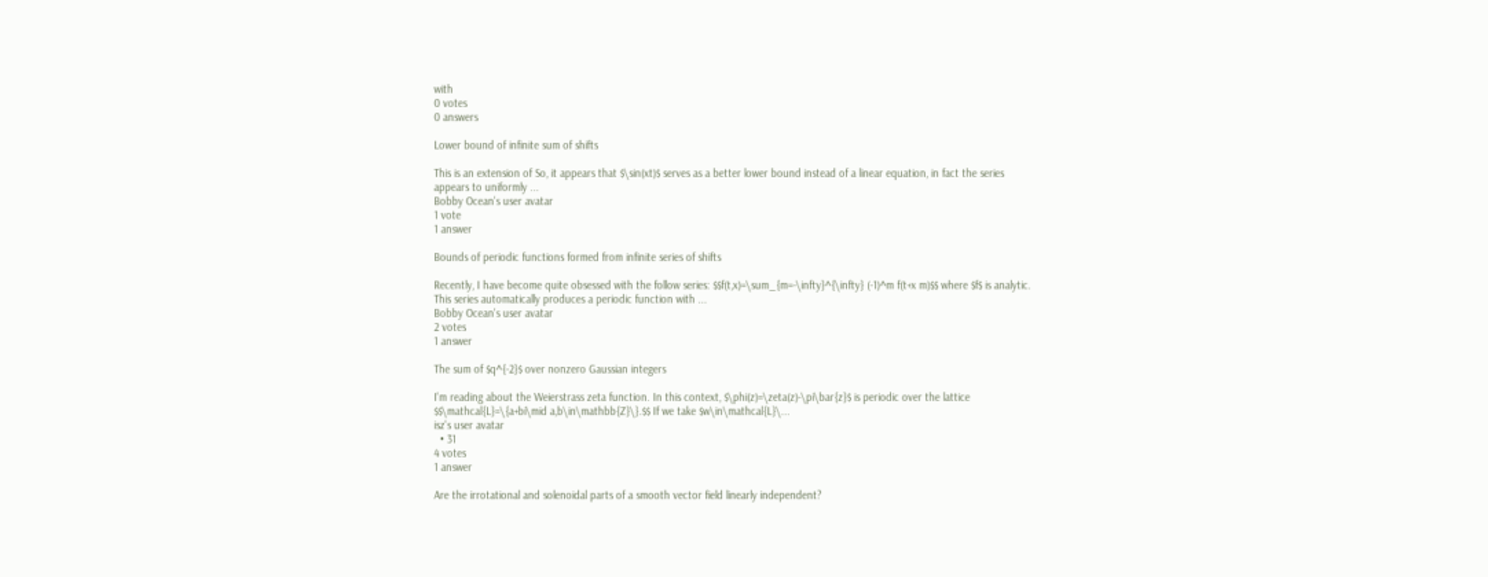with
0 votes
0 answers

Lower bound of infinite sum of shifts

This is an extension of So, it appears that $\sin(xt)$ serves as a better lower bound instead of a linear equation, in fact the series appears to uniformly ...
Bobby Ocean's user avatar
1 vote
1 answer

Bounds of periodic functions formed from infinite series of shifts

Recently, I have become quite obsessed with the follow series: $$f(t,x)=\sum_{m=-\infty}^{\infty} (-1)^m f(t+x m)$$ where $f$ is analytic. This series automatically produces a periodic function with ...
Bobby Ocean's user avatar
2 votes
1 answer

The sum of $q^{-2}$ over nonzero Gaussian integers

I'm reading about the Weierstrass zeta function. In this context, $\phi(z)=\zeta(z)-\pi\bar{z}$ is periodic over the lattice $$\mathcal{L}=\{a+bi\mid a,b\in\mathbb{Z}\}.$$ If we take $w\in\mathcal{L}\...
isz's user avatar
  • 31
4 votes
1 answer

Are the irrotational and solenoidal parts of a smooth vector field linearly independent?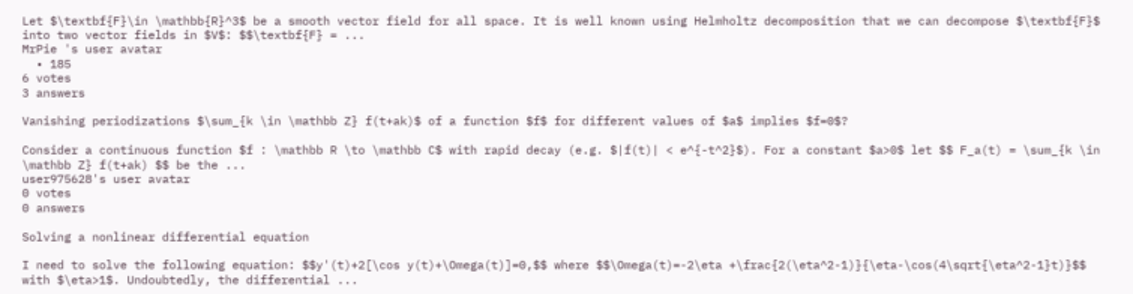Let $\textbf{F}\in \mathbb{R}^3$ be a smooth vector field for all space. It is well known using Helmholtz decomposition that we can decompose $\textbf{F}$ into two vector fields in $V$: $$\textbf{F} = ...
MrPie 's user avatar
  • 185
6 votes
3 answers

Vanishing periodizations $\sum_{k \in \mathbb Z} f(t+ak)$ of a function $f$ for different values of $a$ implies $f=0$?

Consider a continuous function $f : \mathbb R \to \mathbb C$ with rapid decay (e.g. $|f(t)| < e^{-t^2}$). For a constant $a>0$ let $$ F_a(t) = \sum_{k \in \mathbb Z} f(t+ak) $$ be the ...
user975628's user avatar
0 votes
0 answers

Solving a nonlinear differential equation

I need to solve the following equation: $$y'(t)+2[\cos y(t)+\Omega(t)]=0,$$ where $$\Omega(t)=-2\eta +\frac{2(\eta^2-1)}{\eta-\cos(4\sqrt{\eta^2-1}t)}$$ with $\eta>1$. Undoubtedly, the differential ...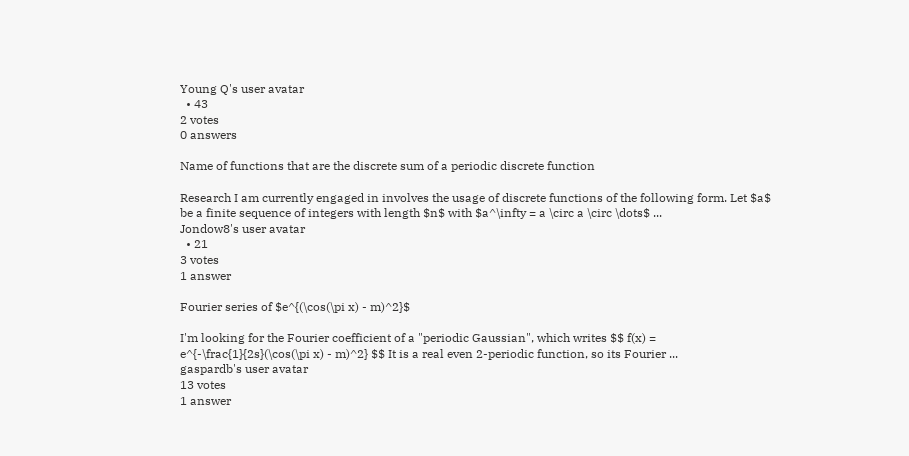Young Q's user avatar
  • 43
2 votes
0 answers

Name of functions that are the discrete sum of a periodic discrete function

Research I am currently engaged in involves the usage of discrete functions of the following form. Let $a$ be a finite sequence of integers with length $n$ with $a^\infty = a \circ a \circ \dots$ ...
Jondow8's user avatar
  • 21
3 votes
1 answer

Fourier series of $e^{(\cos(\pi x) - m)^2}$

I'm looking for the Fourier coefficient of a "periodic Gaussian", which writes $$ f(x) = e^{-\frac{1}{2s}(\cos(\pi x) - m)^2} $$ It is a real even 2-periodic function, so its Fourier ...
gaspardb's user avatar
13 votes
1 answer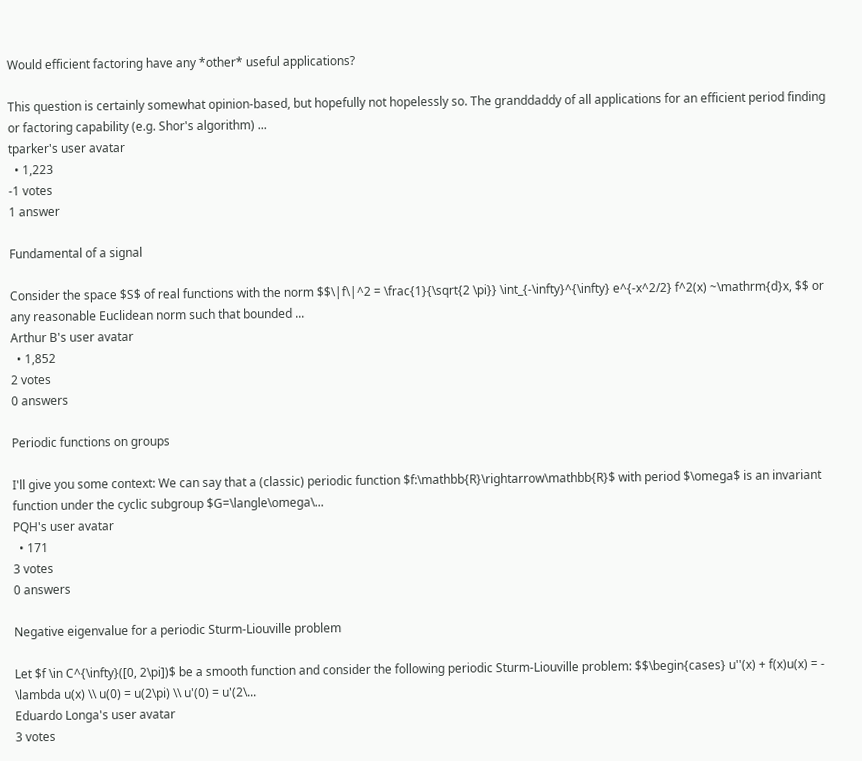Would efficient factoring have any *other* useful applications?

This question is certainly somewhat opinion-based, but hopefully not hopelessly so. The granddaddy of all applications for an efficient period finding or factoring capability (e.g. Shor's algorithm) ...
tparker's user avatar
  • 1,223
-1 votes
1 answer

Fundamental of a signal

Consider the space $S$ of real functions with the norm $$\|f\|^2 = \frac{1}{\sqrt{2 \pi}} \int_{-\infty}^{\infty} e^{-x^2/2} f^2(x) ~\mathrm{d}x, $$ or any reasonable Euclidean norm such that bounded ...
Arthur B's user avatar
  • 1,852
2 votes
0 answers

Periodic functions on groups

I'll give you some context: We can say that a (classic) periodic function $f:\mathbb{R}\rightarrow\mathbb{R}$ with period $\omega$ is an invariant function under the cyclic subgroup $G=\langle\omega\...
PQH's user avatar
  • 171
3 votes
0 answers

Negative eigenvalue for a periodic Sturm-Liouville problem

Let $f \in C^{\infty}([0, 2\pi])$ be a smooth function and consider the following periodic Sturm-Liouville problem: $$\begin{cases} u''(x) + f(x)u(x) = - \lambda u(x) \\ u(0) = u(2\pi) \\ u'(0) = u'(2\...
Eduardo Longa's user avatar
3 votes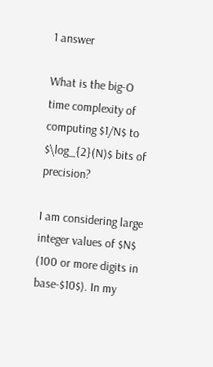1 answer

What is the big-O time complexity of computing $1/N$ to $\log_{2}(N)$ bits of precision?

I am considering large integer values of $N$ (100 or more digits in base-$10$). In my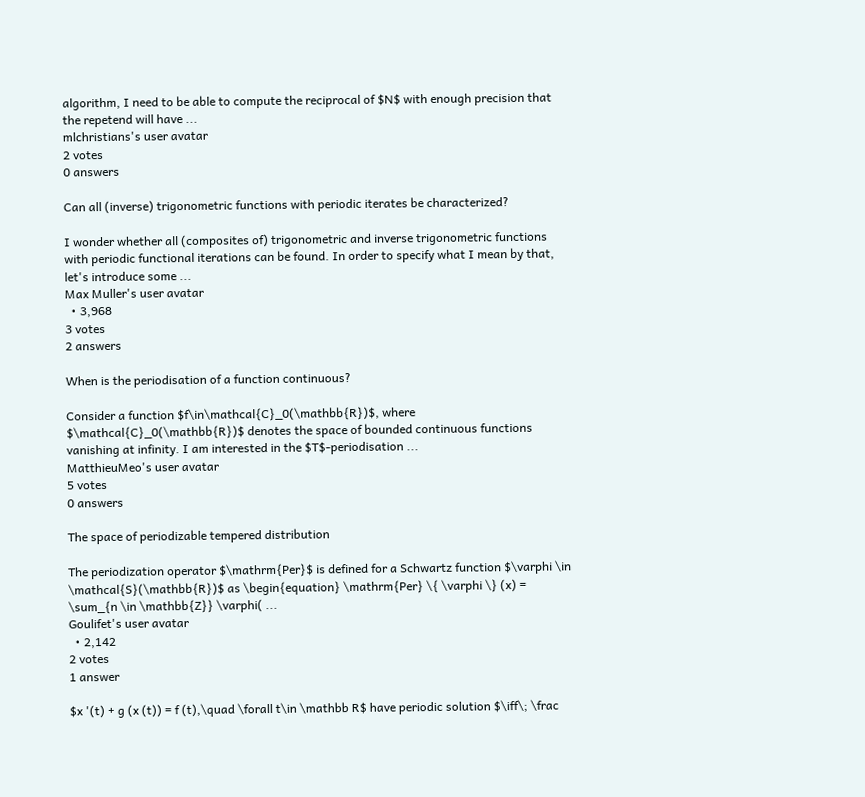algorithm, I need to be able to compute the reciprocal of $N$ with enough precision that the repetend will have ...
mlchristians's user avatar
2 votes
0 answers

Can all (inverse) trigonometric functions with periodic iterates be characterized?

I wonder whether all (composites of) trigonometric and inverse trigonometric functions with periodic functional iterations can be found. In order to specify what I mean by that, let's introduce some ...
Max Muller's user avatar
  • 3,968
3 votes
2 answers

When is the periodisation of a function continuous?

Consider a function $f\in\mathcal{C}_0(\mathbb{R})$, where $\mathcal{C}_0(\mathbb{R})$ denotes the space of bounded continuous functions vanishing at infinity. I am interested in the $T$-periodisation ...
MatthieuMeo's user avatar
5 votes
0 answers

The space of periodizable tempered distribution

The periodization operator $\mathrm{Per}$ is defined for a Schwartz function $\varphi \in \mathcal{S}(\mathbb{R})$ as \begin{equation} \mathrm{Per} \{ \varphi \} (x) = \sum_{n \in \mathbb{Z}} \varphi( ...
Goulifet's user avatar
  • 2,142
2 votes
1 answer

$x '(t) + g (x (t)) = f (t),\quad \forall t\in \mathbb R$ have periodic solution $\iff\; \frac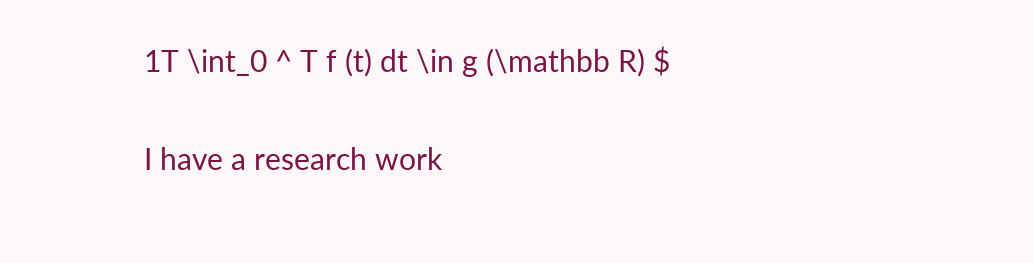1T \int_0 ^ T f (t) dt \in g (\mathbb R) $

I have a research work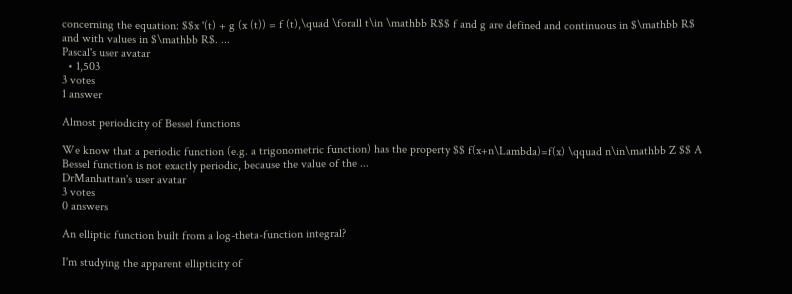concerning the equation: $$x '(t) + g (x (t)) = f (t),\quad \forall t\in \mathbb R$$ f and g are defined and continuous in $\mathbb R$ and with values in $\mathbb R$. ...
Pascal's user avatar
  • 1,503
3 votes
1 answer

Almost periodicity of Bessel functions

We know that a periodic function (e.g. a trigonometric function) has the property $$ f(x+n\Lambda)=f(x) \qquad n\in\mathbb Z $$ A Bessel function is not exactly periodic, because the value of the ...
DrManhattan's user avatar
3 votes
0 answers

An elliptic function built from a log-theta-function integral?

I'm studying the apparent ellipticity of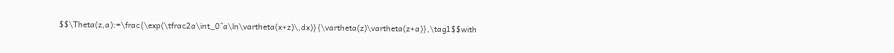$$\Theta(z,a):=\frac{\exp(\tfrac2a\int_0^a\ln\vartheta(x+z)\,dx)}{\vartheta(z)\vartheta(z+a)},\tag1$$with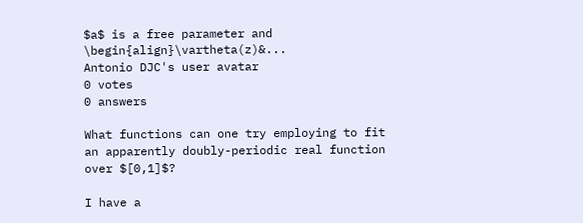$a$ is a free parameter and \begin{align}\vartheta(z)&...
Antonio DJC's user avatar
0 votes
0 answers

What functions can one try employing to fit an apparently doubly-periodic real function over $[0,1]$?

I have a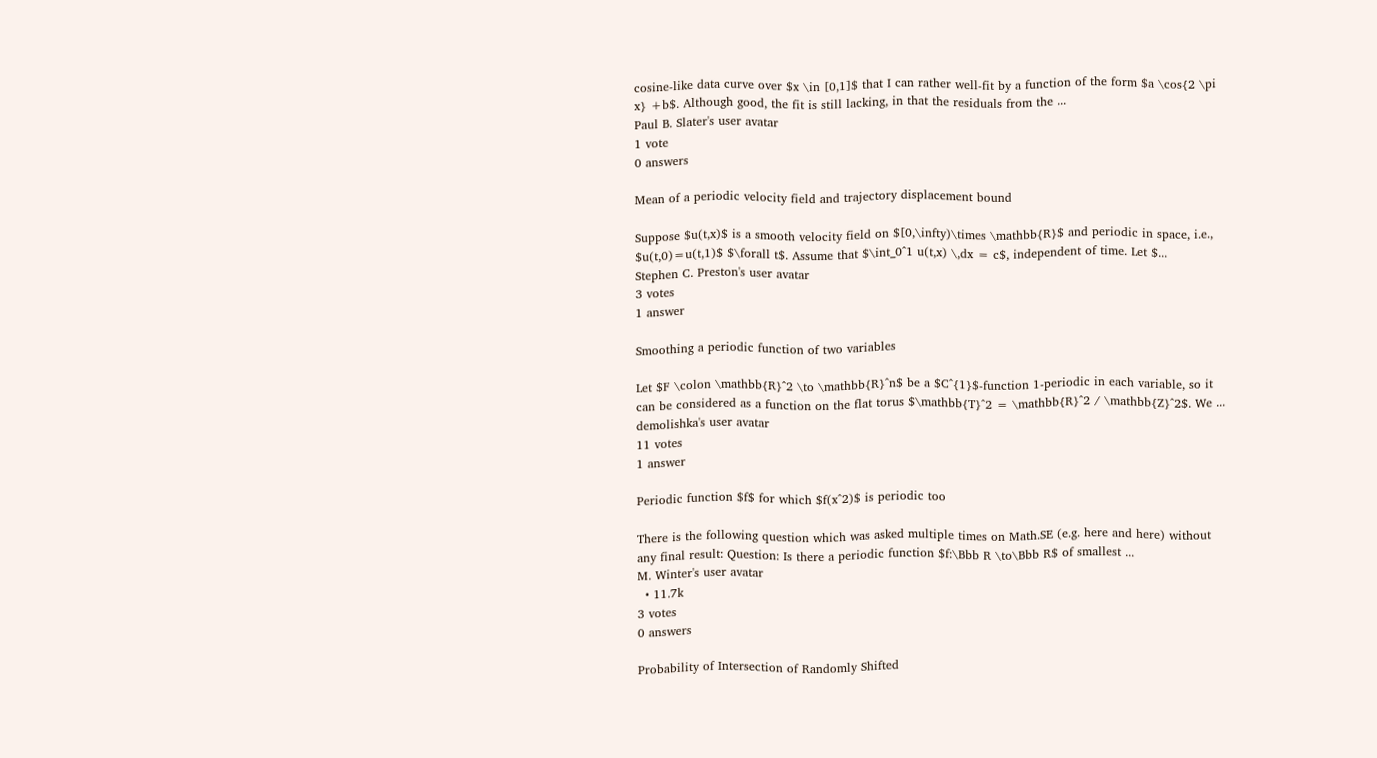cosine-like data curve over $x \in [0,1]$ that I can rather well-fit by a function of the form $a \cos{2 \pi x} +b$. Although good, the fit is still lacking, in that the residuals from the ...
Paul B. Slater's user avatar
1 vote
0 answers

Mean of a periodic velocity field and trajectory displacement bound

Suppose $u(t,x)$ is a smooth velocity field on $[0,\infty)\times \mathbb{R}$ and periodic in space, i.e., $u(t,0)=u(t,1)$ $\forall t$. Assume that $\int_0^1 u(t,x) \,dx = c$, independent of time. Let $...
Stephen C. Preston's user avatar
3 votes
1 answer

Smoothing a periodic function of two variables

Let $F \colon \mathbb{R}^2 \to \mathbb{R}^n$ be a $C^{1}$-function 1-periodic in each variable, so it can be considered as a function on the flat torus $\mathbb{T}^2 = \mathbb{R}^2 / \mathbb{Z}^2$. We ...
demolishka's user avatar
11 votes
1 answer

Periodic function $f$ for which $f(x^2)$ is periodic too

There is the following question which was asked multiple times on Math.SE (e.g. here and here) without any final result: Question: Is there a periodic function $f:\Bbb R \to\Bbb R$ of smallest ...
M. Winter's user avatar
  • 11.7k
3 votes
0 answers

Probability of Intersection of Randomly Shifted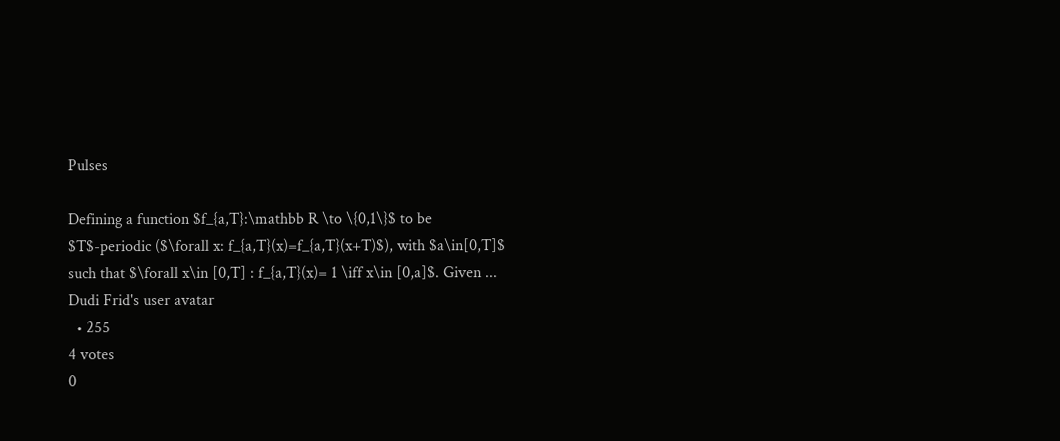Pulses

Defining a function $f_{a,T}:\mathbb R \to \{0,1\}$ to be $T$-periodic ($\forall x: f_{a,T}(x)=f_{a,T}(x+T)$), with $a\in[0,T]$ such that $\forall x\in [0,T] : f_{a,T}(x)= 1 \iff x\in [0,a]$. Given ...
Dudi Frid's user avatar
  • 255
4 votes
0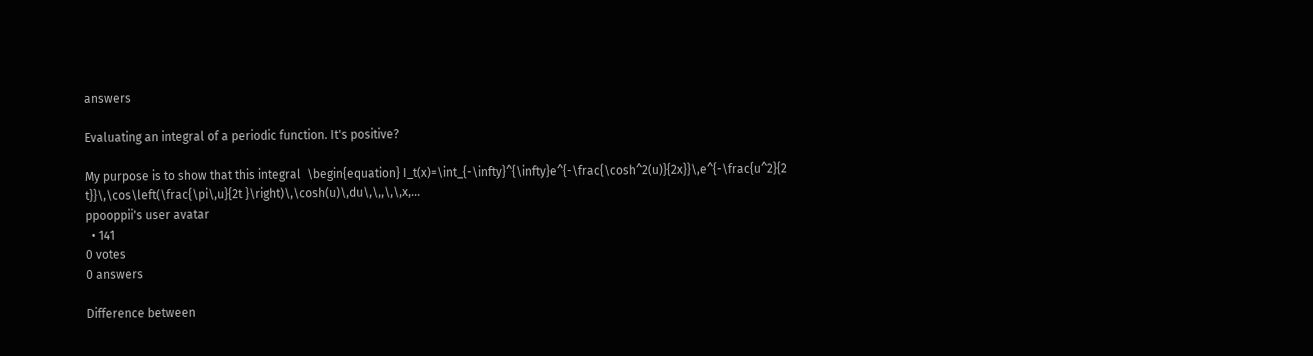answers

Evaluating an integral of a periodic function. It's positive?

My purpose is to show that this integral  \begin{equation} I_t(x)=\int_{-\infty}^{\infty}e^{-\frac{\cosh^2(u)}{2x}}\,e^{-\frac{u^2}{2 t}}\,\cos\left(\frac{\pi\,u}{2t }\right)\,\cosh(u)\,du\,\,,\,\,x,...
ppooppii's user avatar
  • 141
0 votes
0 answers

Difference between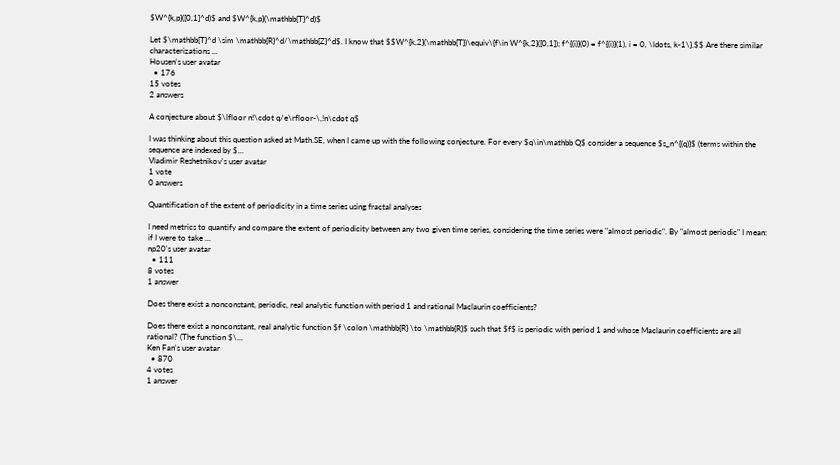$W^{k,p}([0,1]^d)$ and $W^{k,p}(\mathbb{T}^d)$

Let $\mathbb{T}^d \sim \mathbb{R}^d/\mathbb{Z}^d$. I know that $$W^{k,2}(\mathbb{T})\equiv\{f\in W^{k,2}([0,1]); f^{(i)}(0) = f^{(i)}(1), i = 0, \ldots, k-1\}.$$ Are there similar characterizations ...
Housen's user avatar
  • 176
15 votes
2 answers

A conjecture about $\lfloor n!\cdot q/e\rfloor-\,!n\cdot q$

I was thinking about this question asked at Math.SE, when I came up with the following conjecture. For every $q\in\mathbb Q$ consider a sequence $s_n^{(q)}$ (terms within the sequence are indexed by $...
Vladimir Reshetnikov's user avatar
1 vote
0 answers

Quantification of the extent of periodicity in a time series using fractal analyses

I need metrics to quantify and compare the extent of periodicity between any two given time series, considering the time series were "almost periodic". By "almost periodic" I mean: if I were to take ...
np20's user avatar
  • 111
8 votes
1 answer

Does there exist a nonconstant, periodic, real analytic function with period 1 and rational Maclaurin coefficients?

Does there exist a nonconstant, real analytic function $f \colon \mathbb{R} \to \mathbb{R}$ such that $f$ is periodic with period 1 and whose Maclaurin coefficients are all rational? (The function $\...
Ken Fan's user avatar
  • 870
4 votes
1 answer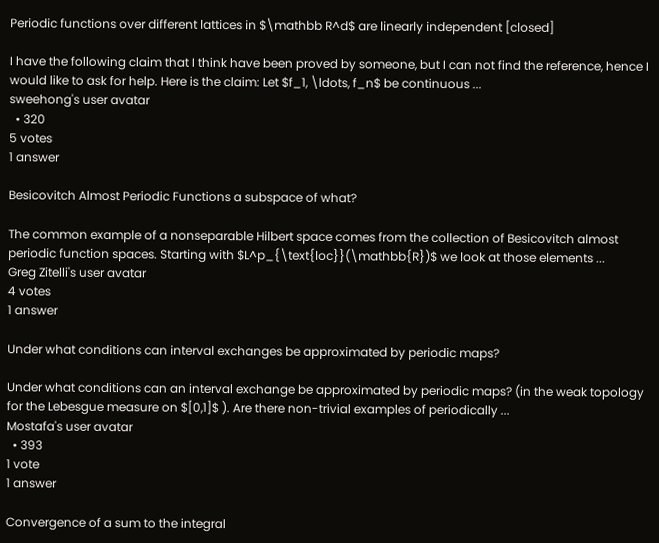Periodic functions over different lattices in $\mathbb R^d$ are linearly independent [closed]

I have the following claim that I think have been proved by someone, but I can not find the reference, hence I would like to ask for help. Here is the claim: Let $f_1, \ldots, f_n$ be continuous ...
sweehong's user avatar
  • 320
5 votes
1 answer

Besicovitch Almost Periodic Functions a subspace of what?

The common example of a nonseparable Hilbert space comes from the collection of Besicovitch almost periodic function spaces. Starting with $L^p_{\text{loc}}(\mathbb{R})$ we look at those elements ...
Greg Zitelli's user avatar
4 votes
1 answer

Under what conditions can interval exchanges be approximated by periodic maps?

Under what conditions can an interval exchange be approximated by periodic maps? (in the weak topology for the Lebesgue measure on $[0,1]$ ). Are there non-trivial examples of periodically ...
Mostafa's user avatar
  • 393
1 vote
1 answer

Convergence of a sum to the integral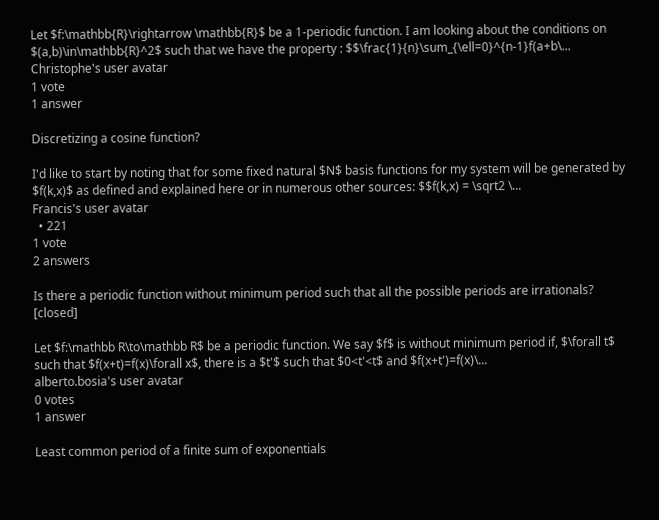Let $f:\mathbb{R}\rightarrow \mathbb{R}$ be a 1-periodic function. I am looking about the conditions on $(a,b)\in\mathbb{R}^2$ such that we have the property : $$\frac{1}{n}\sum_{\ell=0}^{n-1}f(a+b\...
Christophe's user avatar
1 vote
1 answer

Discretizing a cosine function?

I'd like to start by noting that for some fixed natural $N$ basis functions for my system will be generated by $f(k,x)$ as defined and explained here or in numerous other sources: $$f(k,x) = \sqrt2 \...
Francis's user avatar
  • 221
1 vote
2 answers

Is there a periodic function without minimum period such that all the possible periods are irrationals? [closed]

Let $f:\mathbb R\to\mathbb R$ be a periodic function. We say $f$ is without minimum period if, $\forall t$ such that $f(x+t)=f(x)\forall x$, there is a $t'$ such that $0<t'<t$ and $f(x+t')=f(x)\...
alberto.bosia's user avatar
0 votes
1 answer

Least common period of a finite sum of exponentials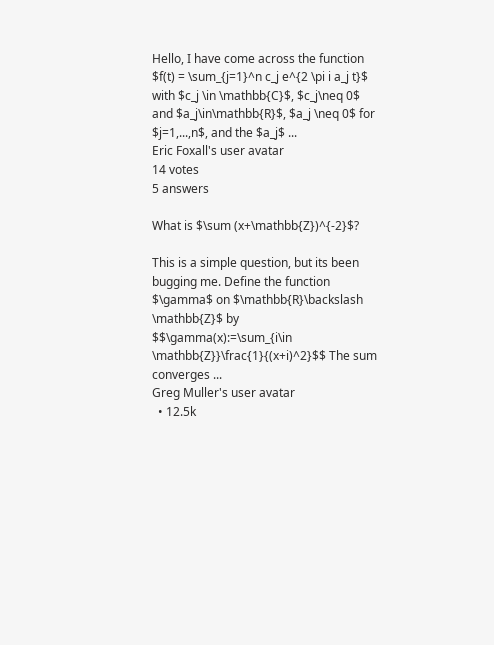Hello, I have come across the function $f(t) = \sum_{j=1}^n c_j e^{2 \pi i a_j t}$ with $c_j \in \mathbb{C}$, $c_j\neq 0$ and $a_j\in\mathbb{R}$, $a_j \neq 0$ for $j=1,...,n$, and the $a_j$ ...
Eric Foxall's user avatar
14 votes
5 answers

What is $\sum (x+\mathbb{Z})^{-2}$?

This is a simple question, but its been bugging me. Define the function $\gamma$ on $\mathbb{R}\backslash \mathbb{Z}$ by $$\gamma(x):=\sum_{i\in \mathbb{Z}}\frac{1}{(x+i)^2}$$ The sum converges ...
Greg Muller's user avatar
  • 12.5k